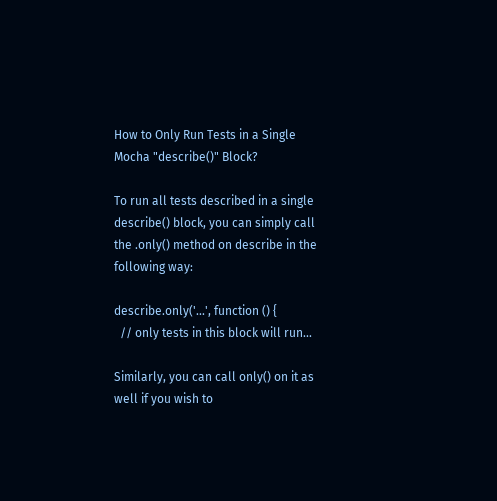How to Only Run Tests in a Single Mocha "describe()" Block?

To run all tests described in a single describe() block, you can simply call the .only() method on describe in the following way:

describe.only('...', function () {
  // only tests in this block will run...

Similarly, you can call only() on it as well if you wish to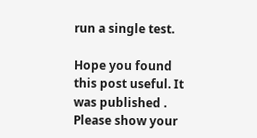run a single test.

Hope you found this post useful. It was published . Please show your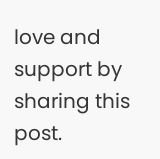love and support by sharing this post.